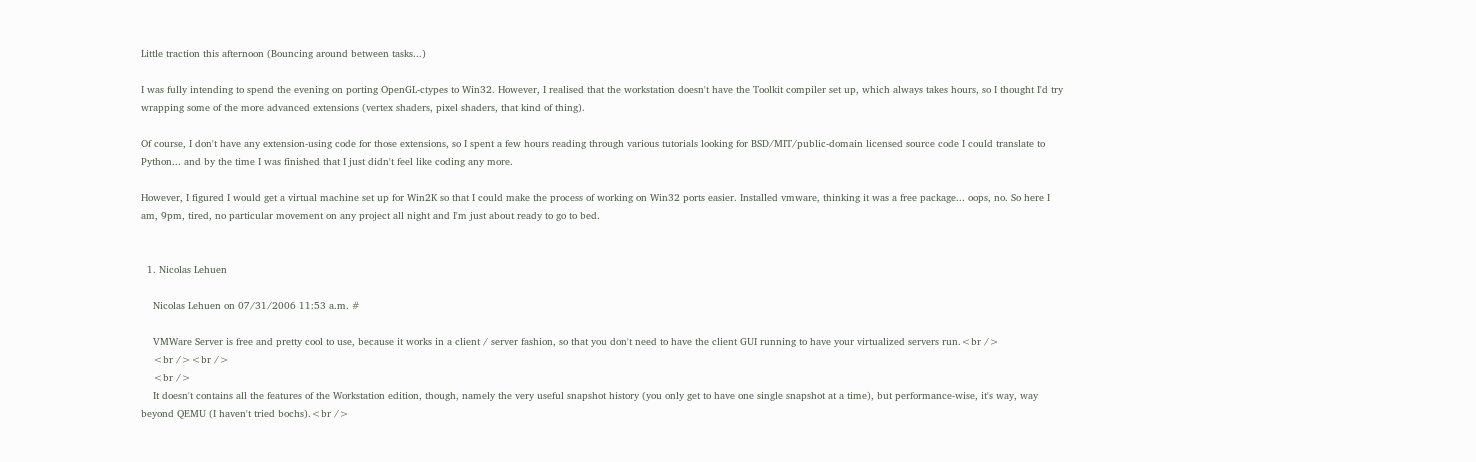Little traction this afternoon (Bouncing around between tasks...)

I was fully intending to spend the evening on porting OpenGL-ctypes to Win32. However, I realised that the workstation doesn't have the Toolkit compiler set up, which always takes hours, so I thought I'd try wrapping some of the more advanced extensions (vertex shaders, pixel shaders, that kind of thing).

Of course, I don't have any extension-using code for those extensions, so I spent a few hours reading through various tutorials looking for BSD/MIT/public-domain licensed source code I could translate to Python... and by the time I was finished that I just didn't feel like coding any more.

However, I figured I would get a virtual machine set up for Win2K so that I could make the process of working on Win32 ports easier. Installed vmware, thinking it was a free package... oops, no. So here I am, 9pm, tired, no particular movement on any project all night and I'm just about ready to go to bed.


  1. Nicolas Lehuen

    Nicolas Lehuen on 07/31/2006 11:53 a.m. #

    VMWare Server is free and pretty cool to use, because it works in a client / server fashion, so that you don't need to have the client GUI running to have your virtualized servers run.<br />
    <br /><br />
    <br />
    It doesn't contains all the features of the Workstation edition, though, namely the very useful snapshot history (you only get to have one single snapshot at a time), but performance-wise, it's way, way beyond QEMU (I haven't tried bochs).<br />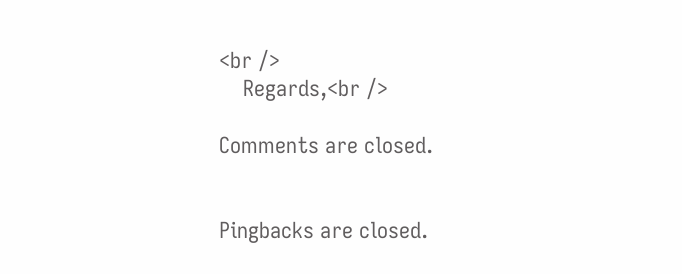<br />
    Regards,<br />

Comments are closed.


Pingbacks are closed.